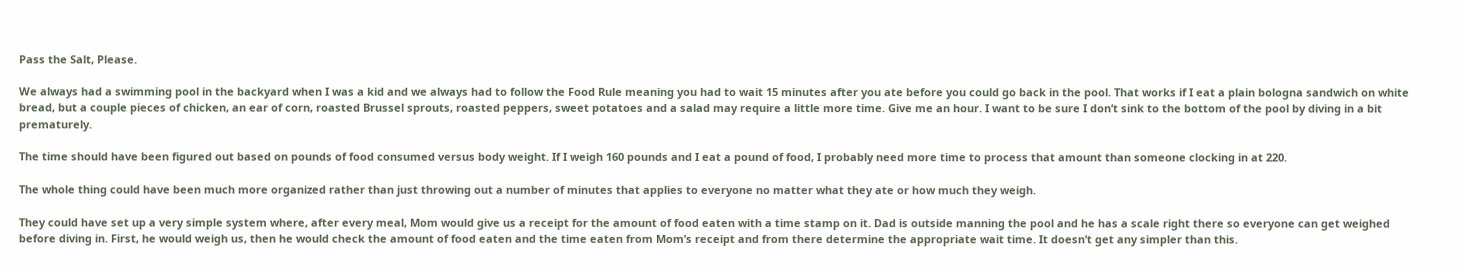Pass the Salt, Please.

We always had a swimming pool in the backyard when I was a kid and we always had to follow the Food Rule meaning you had to wait 15 minutes after you ate before you could go back in the pool. That works if I eat a plain bologna sandwich on white bread, but a couple pieces of chicken, an ear of corn, roasted Brussel sprouts, roasted peppers, sweet potatoes and a salad may require a little more time. Give me an hour. I want to be sure I don’t sink to the bottom of the pool by diving in a bit prematurely.

The time should have been figured out based on pounds of food consumed versus body weight. If I weigh 160 pounds and I eat a pound of food, I probably need more time to process that amount than someone clocking in at 220.

The whole thing could have been much more organized rather than just throwing out a number of minutes that applies to everyone no matter what they ate or how much they weigh.

They could have set up a very simple system where, after every meal, Mom would give us a receipt for the amount of food eaten with a time stamp on it. Dad is outside manning the pool and he has a scale right there so everyone can get weighed before diving in. First, he would weigh us, then he would check the amount of food eaten and the time eaten from Mom’s receipt and from there determine the appropriate wait time. It doesn’t get any simpler than this.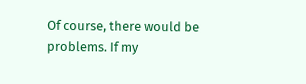Of course, there would be problems. If my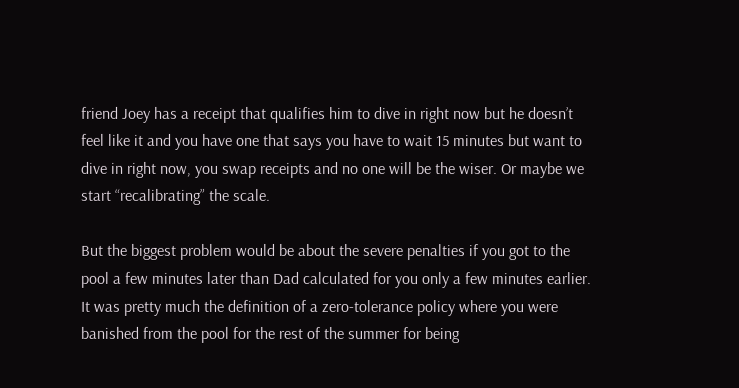friend Joey has a receipt that qualifies him to dive in right now but he doesn’t feel like it and you have one that says you have to wait 15 minutes but want to dive in right now, you swap receipts and no one will be the wiser. Or maybe we start “recalibrating” the scale.

But the biggest problem would be about the severe penalties if you got to the pool a few minutes later than Dad calculated for you only a few minutes earlier. It was pretty much the definition of a zero-tolerance policy where you were banished from the pool for the rest of the summer for being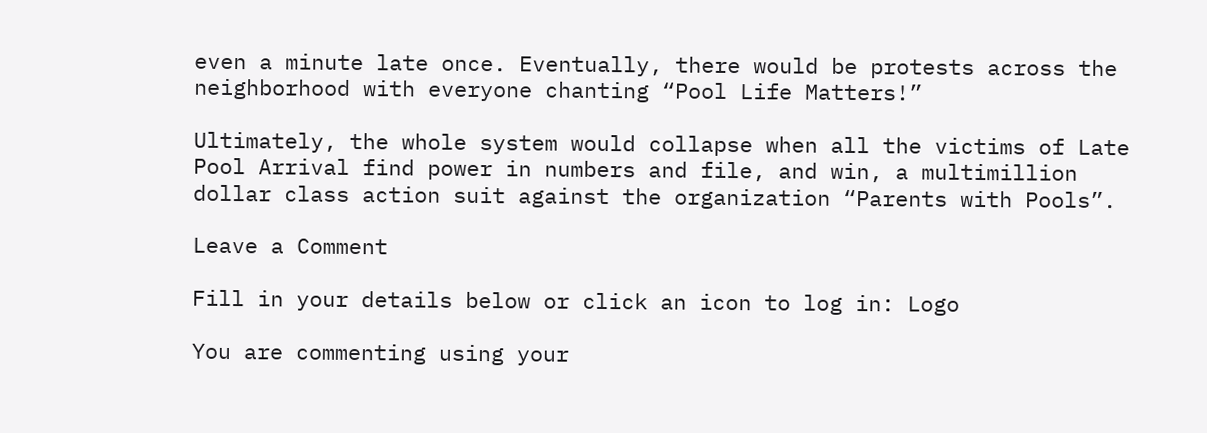even a minute late once. Eventually, there would be protests across the neighborhood with everyone chanting “Pool Life Matters!”

Ultimately, the whole system would collapse when all the victims of Late Pool Arrival find power in numbers and file, and win, a multimillion dollar class action suit against the organization “Parents with Pools”.

Leave a Comment

Fill in your details below or click an icon to log in: Logo

You are commenting using your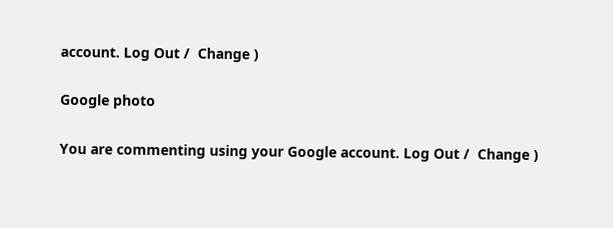account. Log Out /  Change )

Google photo

You are commenting using your Google account. Log Out /  Change )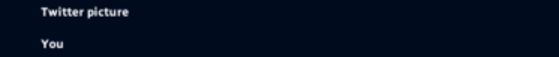Twitter picture

You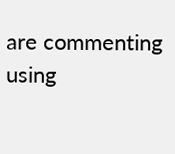are commenting using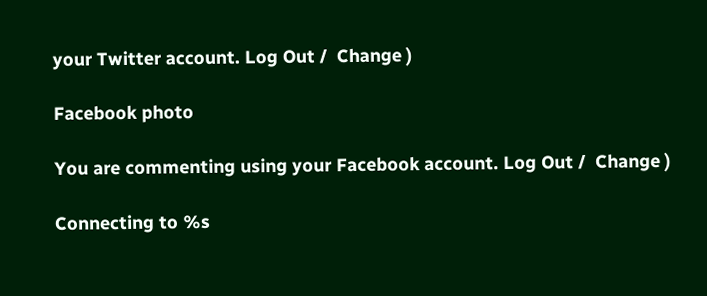your Twitter account. Log Out /  Change )

Facebook photo

You are commenting using your Facebook account. Log Out /  Change )

Connecting to %s